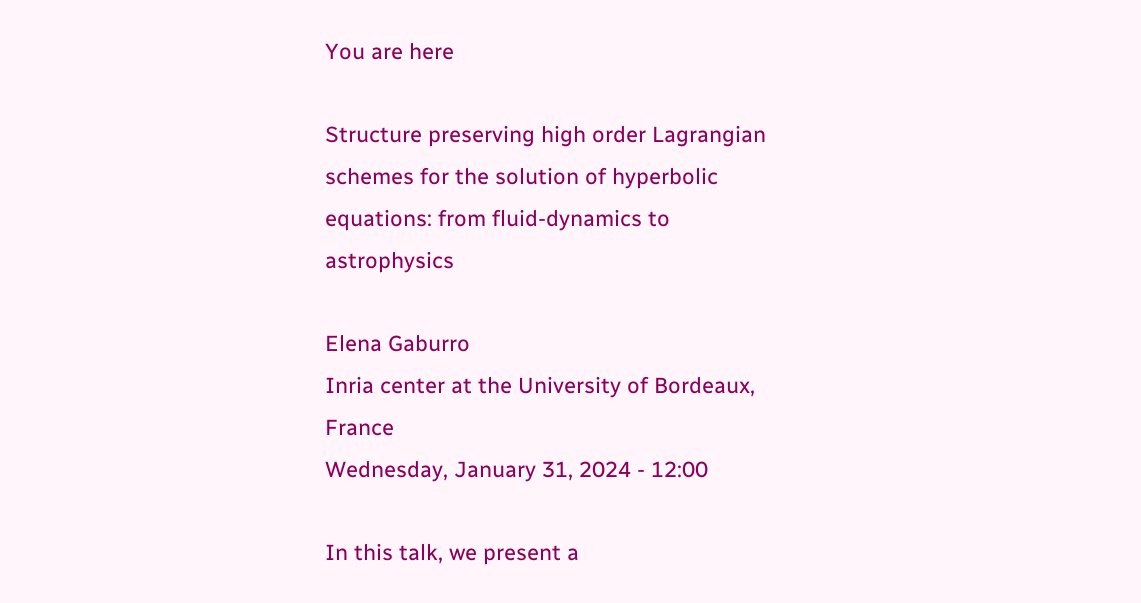You are here

Structure preserving high order Lagrangian schemes for the solution of hyperbolic equations: from fluid-dynamics to astrophysics

Elena Gaburro
Inria center at the University of Bordeaux, France
Wednesday, January 31, 2024 - 12:00

In this talk, we present a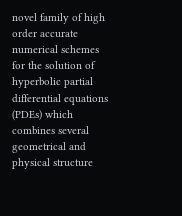novel family of high order accurate numerical schemes for the solution of hyperbolic partial differential equations (PDEs) which combines several geometrical and physical structure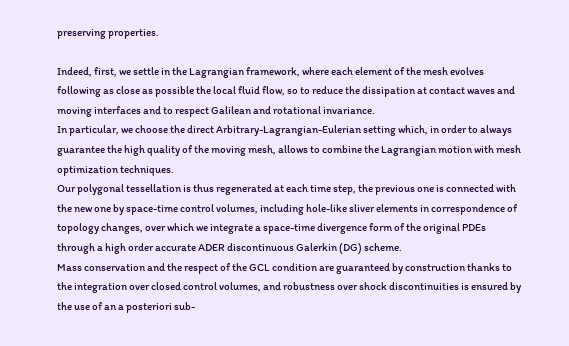preserving properties.

Indeed, first, we settle in the Lagrangian framework, where each element of the mesh evolves following as close as possible the local fluid flow, so to reduce the dissipation at contact waves and moving interfaces and to respect Galilean and rotational invariance.
In particular, we choose the direct Arbitrary-Lagrangian-Eulerian setting which, in order to always guarantee the high quality of the moving mesh, allows to combine the Lagrangian motion with mesh optimization techniques.
Our polygonal tessellation is thus regenerated at each time step, the previous one is connected with the new one by space-time control volumes, including hole-like sliver elements in correspondence of topology changes, over which we integrate a space-time divergence form of the original PDEs through a high order accurate ADER discontinuous Galerkin (DG) scheme.
Mass conservation and the respect of the GCL condition are guaranteed by construction thanks to the integration over closed control volumes, and robustness over shock discontinuities is ensured by the use of an a posteriori sub-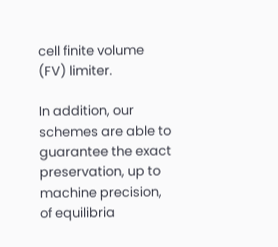cell finite volume (FV) limiter.

In addition, our schemes are able to guarantee the exact preservation, up to machine precision, of equilibria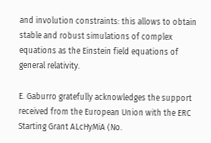and involution constraints: this allows to obtain stable and robust simulations of complex equations as the Einstein field equations of general relativity.

E. Gaburro gratefully acknowledges the support received from the European Union with the ERC Starting Grant ALcHyMiA (No.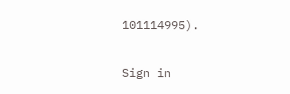101114995).

Sign in